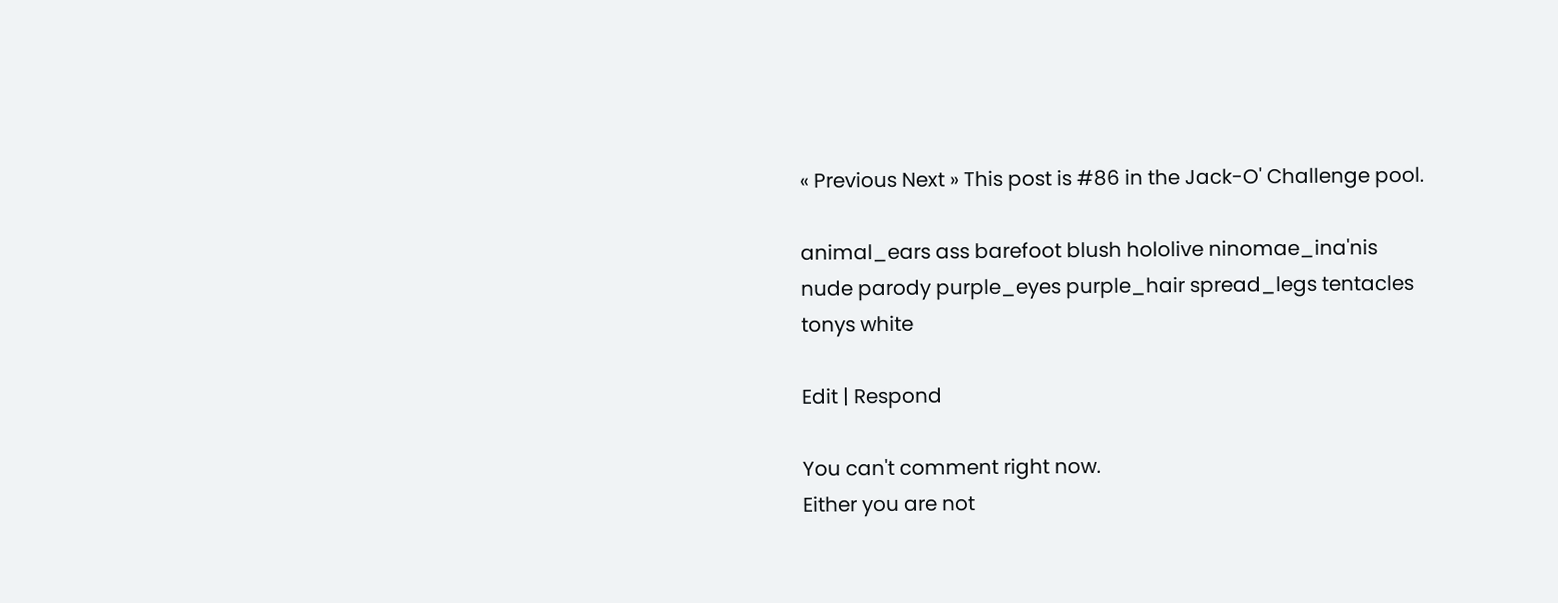« Previous Next » This post is #86 in the Jack-O' Challenge pool.

animal_ears ass barefoot blush hololive ninomae_ina'nis nude parody purple_eyes purple_hair spread_legs tentacles tonys white

Edit | Respond

You can't comment right now.
Either you are not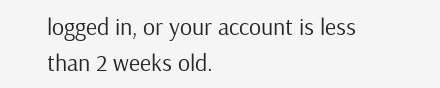logged in, or your account is less than 2 weeks old.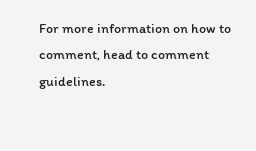For more information on how to comment, head to comment guidelines.